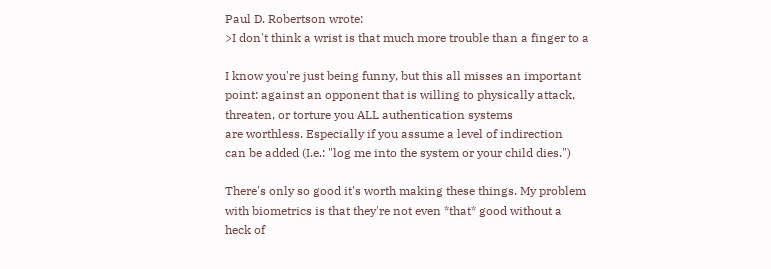Paul D. Robertson wrote:
>I don't think a wrist is that much more trouble than a finger to a

I know you're just being funny, but this all misses an important
point: against an opponent that is willing to physically attack,
threaten, or torture you ALL authentication systems
are worthless. Especially if you assume a level of indirection
can be added (I.e.: "log me into the system or your child dies.")

There's only so good it's worth making these things. My problem
with biometrics is that they're not even *that* good without a
heck of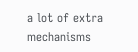a lot of extra mechanisms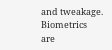and tweakage. Biometrics
are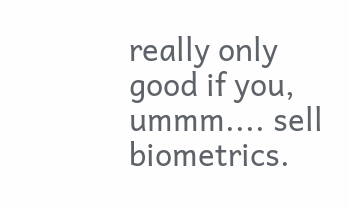really only good if you, ummm.... sell biometrics.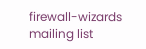firewall-wizards mailing list